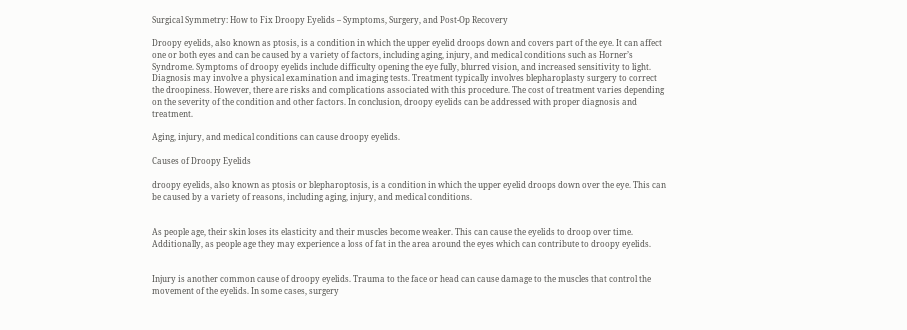Surgical Symmetry: How to Fix Droopy Eyelids – Symptoms, Surgery, and Post-Op Recovery

Droopy eyelids, also known as ptosis, is a condition in which the upper eyelid droops down and covers part of the eye. It can affect one or both eyes and can be caused by a variety of factors, including aging, injury, and medical conditions such as Horner’s Syndrome. Symptoms of droopy eyelids include difficulty opening the eye fully, blurred vision, and increased sensitivity to light. Diagnosis may involve a physical examination and imaging tests. Treatment typically involves blepharoplasty surgery to correct the droopiness. However, there are risks and complications associated with this procedure. The cost of treatment varies depending on the severity of the condition and other factors. In conclusion, droopy eyelids can be addressed with proper diagnosis and treatment.

Aging, injury, and medical conditions can cause droopy eyelids.

Causes of Droopy Eyelids

droopy eyelids, also known as ptosis or blepharoptosis, is a condition in which the upper eyelid droops down over the eye. This can be caused by a variety of reasons, including aging, injury, and medical conditions.


As people age, their skin loses its elasticity and their muscles become weaker. This can cause the eyelids to droop over time. Additionally, as people age they may experience a loss of fat in the area around the eyes which can contribute to droopy eyelids.


Injury is another common cause of droopy eyelids. Trauma to the face or head can cause damage to the muscles that control the movement of the eyelids. In some cases, surgery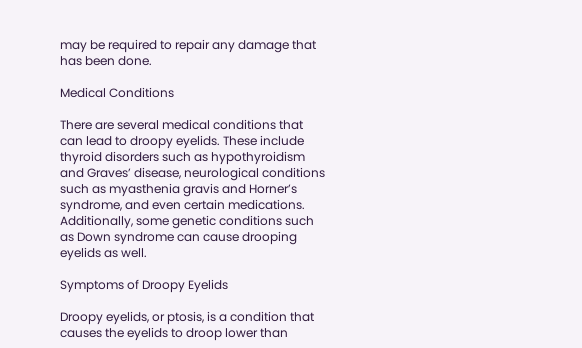may be required to repair any damage that has been done.

Medical Conditions

There are several medical conditions that can lead to droopy eyelids. These include thyroid disorders such as hypothyroidism and Graves’ disease, neurological conditions such as myasthenia gravis and Horner’s syndrome, and even certain medications. Additionally, some genetic conditions such as Down syndrome can cause drooping eyelids as well.

Symptoms of Droopy Eyelids

Droopy eyelids, or ptosis, is a condition that causes the eyelids to droop lower than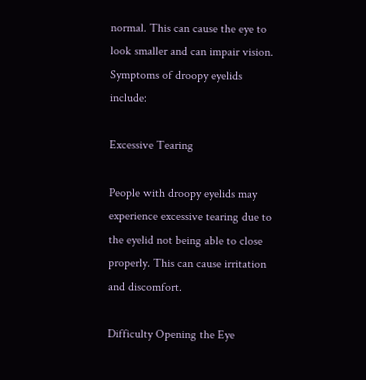normal. This can cause the eye to look smaller and can impair vision. Symptoms of droopy eyelids include:

Excessive Tearing

People with droopy eyelids may experience excessive tearing due to the eyelid not being able to close properly. This can cause irritation and discomfort.

Difficulty Opening the Eye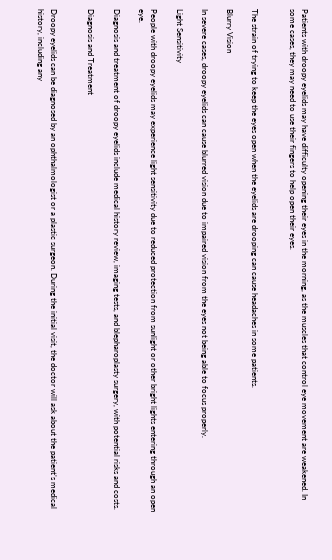Patients with droopy eyelids may have difficulty opening their eyes in the morning, as the muscles that control eye movement are weakened. In some cases, they may need to use their fingers to help open their eyes.


The strain of trying to keep the eyes open when the eyelids are drooping can cause headaches in some patients.

Blurry Vision

In severe cases, droopy eyelids can cause blurred vision due to impaired vision from the eyes not being able to focus properly.

Light Sensitivity

People with droopy eyelids may experience light sensitivity due to reduced protection from sunlight or other bright lights entering through an open eye.

Diagnosis and treatment of droopy eyelids include medical history review, imaging tests, and blepharoplasty surgery, with potential risks and costs.

Diagnosis and Treatment


Droopy eyelids can be diagnosed by an ophthalmologist or a plastic surgeon. During the initial visit, the doctor will ask about the patient’s medical history, including any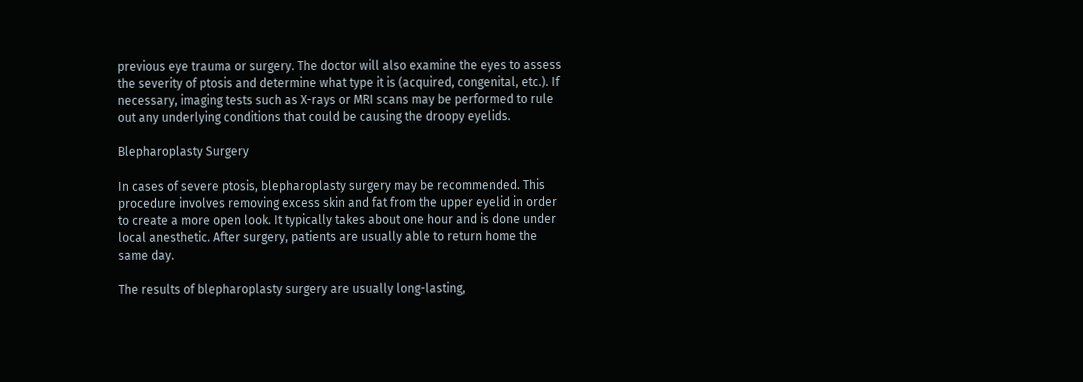previous eye trauma or surgery. The doctor will also examine the eyes to assess the severity of ptosis and determine what type it is (acquired, congenital, etc.). If necessary, imaging tests such as X-rays or MRI scans may be performed to rule out any underlying conditions that could be causing the droopy eyelids.

Blepharoplasty Surgery

In cases of severe ptosis, blepharoplasty surgery may be recommended. This procedure involves removing excess skin and fat from the upper eyelid in order to create a more open look. It typically takes about one hour and is done under local anesthetic. After surgery, patients are usually able to return home the same day.

The results of blepharoplasty surgery are usually long-lasting,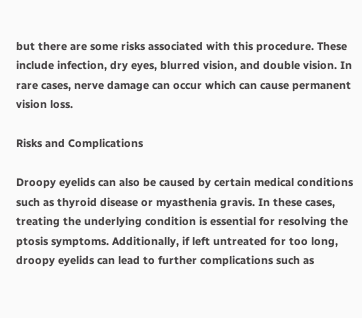but there are some risks associated with this procedure. These include infection, dry eyes, blurred vision, and double vision. In rare cases, nerve damage can occur which can cause permanent vision loss.

Risks and Complications

Droopy eyelids can also be caused by certain medical conditions such as thyroid disease or myasthenia gravis. In these cases, treating the underlying condition is essential for resolving the ptosis symptoms. Additionally, if left untreated for too long, droopy eyelids can lead to further complications such as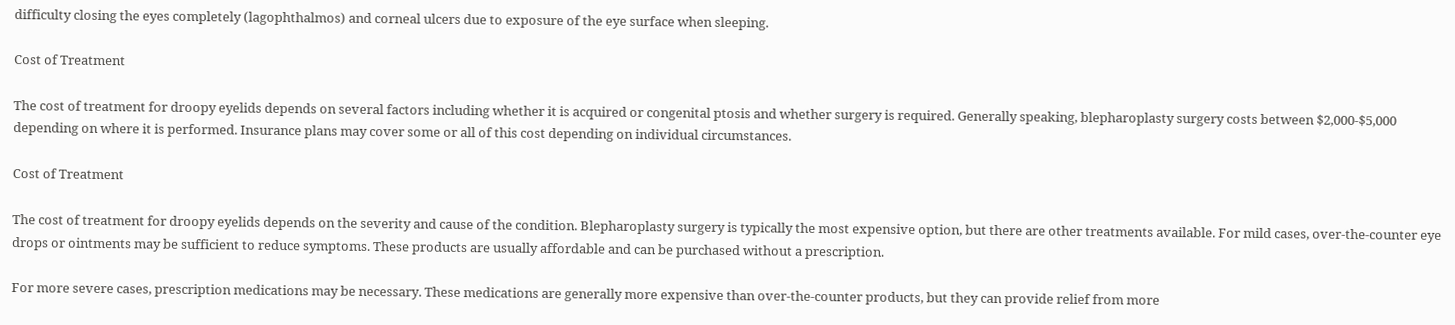difficulty closing the eyes completely (lagophthalmos) and corneal ulcers due to exposure of the eye surface when sleeping.

Cost of Treatment

The cost of treatment for droopy eyelids depends on several factors including whether it is acquired or congenital ptosis and whether surgery is required. Generally speaking, blepharoplasty surgery costs between $2,000-$5,000 depending on where it is performed. Insurance plans may cover some or all of this cost depending on individual circumstances.

Cost of Treatment

The cost of treatment for droopy eyelids depends on the severity and cause of the condition. Blepharoplasty surgery is typically the most expensive option, but there are other treatments available. For mild cases, over-the-counter eye drops or ointments may be sufficient to reduce symptoms. These products are usually affordable and can be purchased without a prescription.

For more severe cases, prescription medications may be necessary. These medications are generally more expensive than over-the-counter products, but they can provide relief from more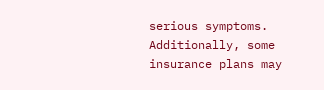serious symptoms. Additionally, some insurance plans may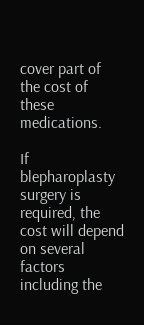cover part of the cost of these medications.

If blepharoplasty surgery is required, the cost will depend on several factors including the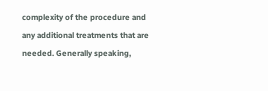complexity of the procedure and any additional treatments that are needed. Generally speaking,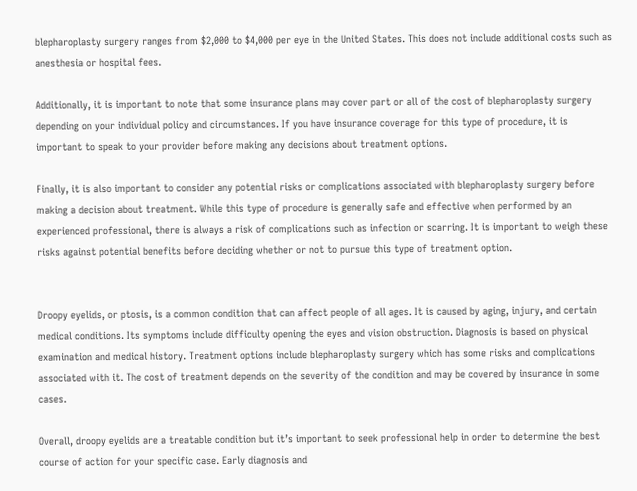blepharoplasty surgery ranges from $2,000 to $4,000 per eye in the United States. This does not include additional costs such as anesthesia or hospital fees.

Additionally, it is important to note that some insurance plans may cover part or all of the cost of blepharoplasty surgery depending on your individual policy and circumstances. If you have insurance coverage for this type of procedure, it is important to speak to your provider before making any decisions about treatment options.

Finally, it is also important to consider any potential risks or complications associated with blepharoplasty surgery before making a decision about treatment. While this type of procedure is generally safe and effective when performed by an experienced professional, there is always a risk of complications such as infection or scarring. It is important to weigh these risks against potential benefits before deciding whether or not to pursue this type of treatment option.


Droopy eyelids, or ptosis, is a common condition that can affect people of all ages. It is caused by aging, injury, and certain medical conditions. Its symptoms include difficulty opening the eyes and vision obstruction. Diagnosis is based on physical examination and medical history. Treatment options include blepharoplasty surgery which has some risks and complications associated with it. The cost of treatment depends on the severity of the condition and may be covered by insurance in some cases.

Overall, droopy eyelids are a treatable condition but it’s important to seek professional help in order to determine the best course of action for your specific case. Early diagnosis and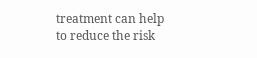treatment can help to reduce the risk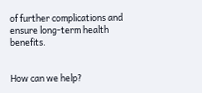of further complications and ensure long-term health benefits.


How can we help?